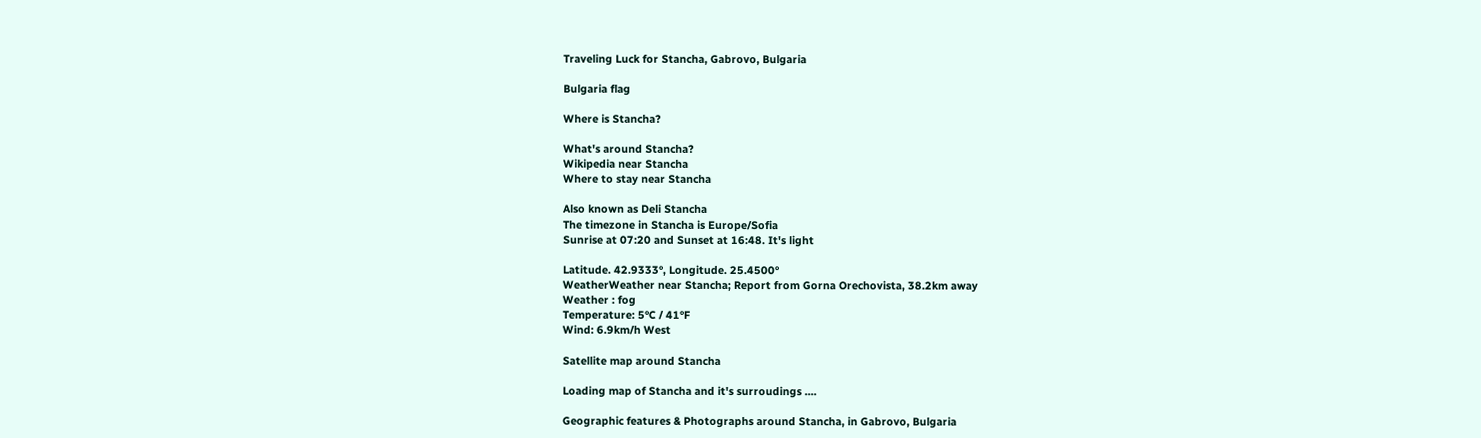Traveling Luck for Stancha, Gabrovo, Bulgaria

Bulgaria flag

Where is Stancha?

What's around Stancha?
Wikipedia near Stancha
Where to stay near Stancha

Also known as Deli Stancha
The timezone in Stancha is Europe/Sofia
Sunrise at 07:20 and Sunset at 16:48. It's light

Latitude. 42.9333°, Longitude. 25.4500°
WeatherWeather near Stancha; Report from Gorna Orechovista, 38.2km away
Weather : fog
Temperature: 5°C / 41°F
Wind: 6.9km/h West

Satellite map around Stancha

Loading map of Stancha and it's surroudings ....

Geographic features & Photographs around Stancha, in Gabrovo, Bulgaria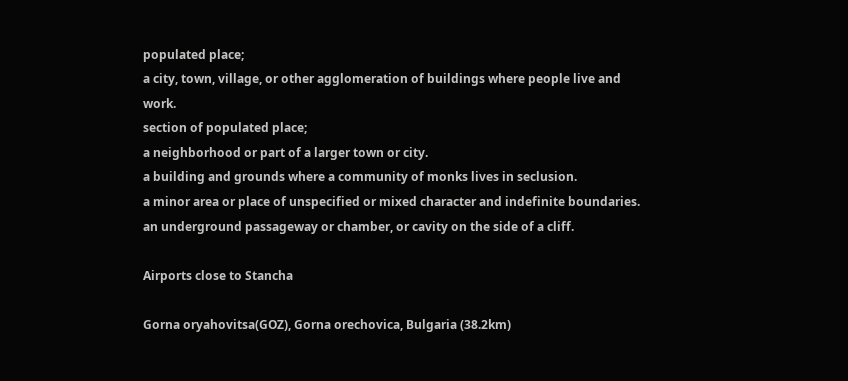populated place;
a city, town, village, or other agglomeration of buildings where people live and work.
section of populated place;
a neighborhood or part of a larger town or city.
a building and grounds where a community of monks lives in seclusion.
a minor area or place of unspecified or mixed character and indefinite boundaries.
an underground passageway or chamber, or cavity on the side of a cliff.

Airports close to Stancha

Gorna oryahovitsa(GOZ), Gorna orechovica, Bulgaria (38.2km)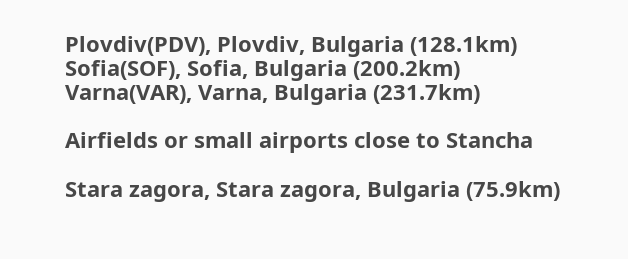Plovdiv(PDV), Plovdiv, Bulgaria (128.1km)
Sofia(SOF), Sofia, Bulgaria (200.2km)
Varna(VAR), Varna, Bulgaria (231.7km)

Airfields or small airports close to Stancha

Stara zagora, Stara zagora, Bulgaria (75.9km)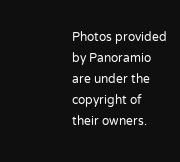Photos provided by Panoramio are under the copyright of their owners.